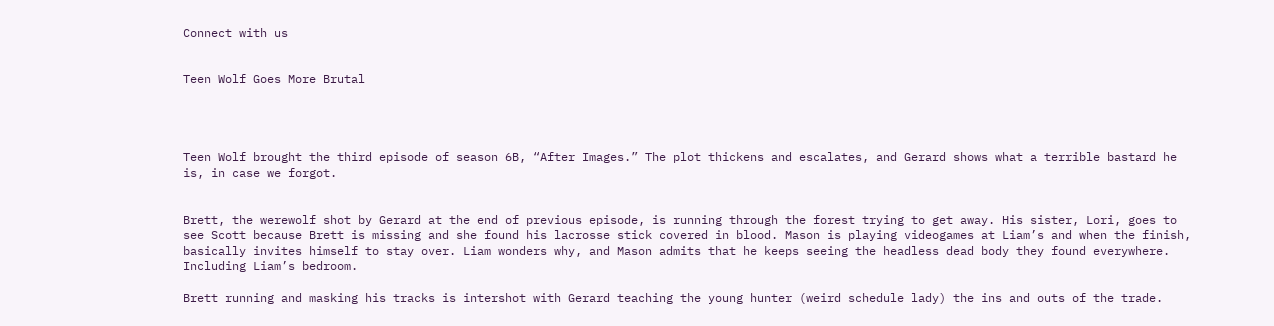Connect with us


Teen Wolf Goes More Brutal




Teen Wolf brought the third episode of season 6B, “After Images.” The plot thickens and escalates, and Gerard shows what a terrible bastard he is, in case we forgot.


Brett, the werewolf shot by Gerard at the end of previous episode, is running through the forest trying to get away. His sister, Lori, goes to see Scott because Brett is missing and she found his lacrosse stick covered in blood. Mason is playing videogames at Liam’s and when the finish, basically invites himself to stay over. Liam wonders why, and Mason admits that he keeps seeing the headless dead body they found everywhere. Including Liam’s bedroom.

Brett running and masking his tracks is intershot with Gerard teaching the young hunter (weird schedule lady) the ins and outs of the trade.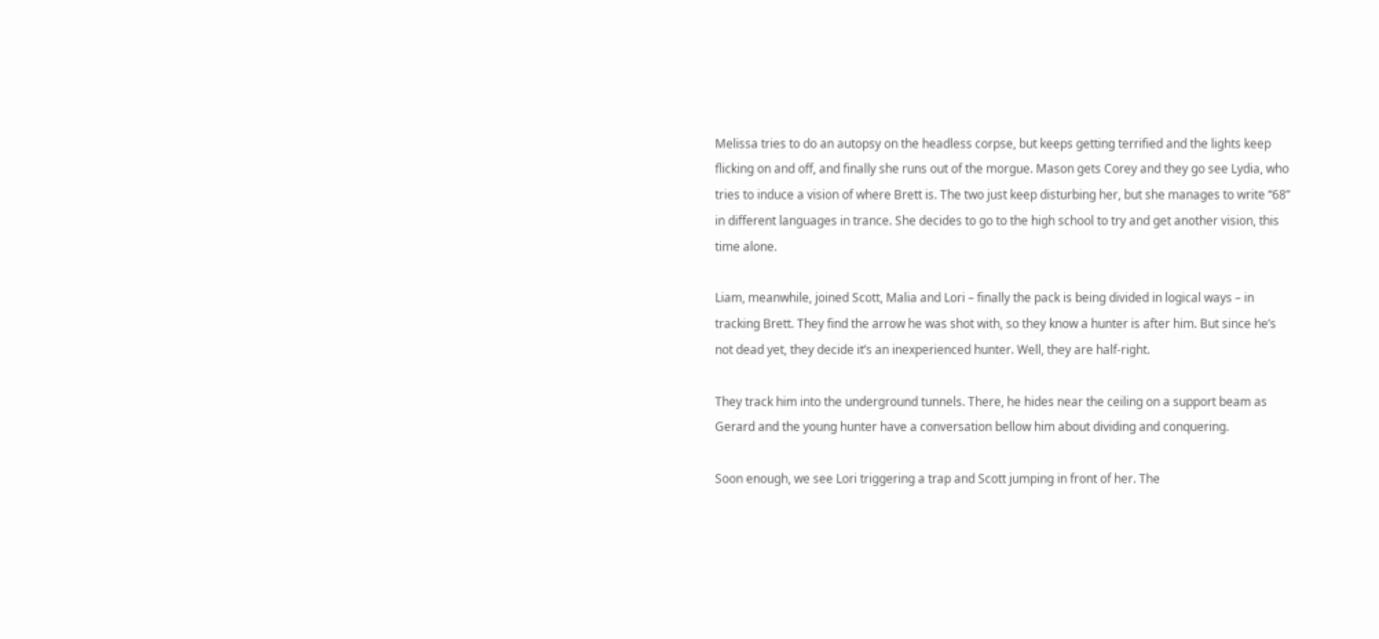Melissa tries to do an autopsy on the headless corpse, but keeps getting terrified and the lights keep flicking on and off, and finally she runs out of the morgue. Mason gets Corey and they go see Lydia, who tries to induce a vision of where Brett is. The two just keep disturbing her, but she manages to write “68” in different languages in trance. She decides to go to the high school to try and get another vision, this time alone.

Liam, meanwhile, joined Scott, Malia and Lori – finally the pack is being divided in logical ways – in tracking Brett. They find the arrow he was shot with, so they know a hunter is after him. But since he’s not dead yet, they decide it’s an inexperienced hunter. Well, they are half-right.

They track him into the underground tunnels. There, he hides near the ceiling on a support beam as Gerard and the young hunter have a conversation bellow him about dividing and conquering.

Soon enough, we see Lori triggering a trap and Scott jumping in front of her. The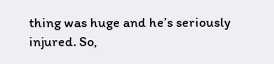thing was huge and he’s seriously injured. So,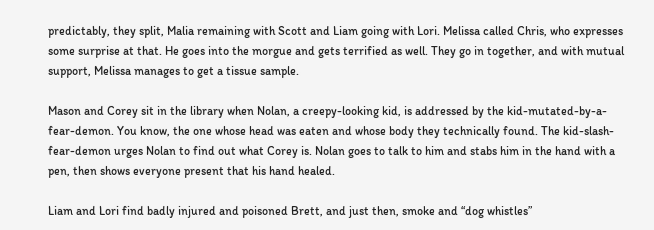predictably, they split, Malia remaining with Scott and Liam going with Lori. Melissa called Chris, who expresses some surprise at that. He goes into the morgue and gets terrified as well. They go in together, and with mutual support, Melissa manages to get a tissue sample.

Mason and Corey sit in the library when Nolan, a creepy-looking kid, is addressed by the kid-mutated-by-a-fear-demon. You know, the one whose head was eaten and whose body they technically found. The kid-slash-fear-demon urges Nolan to find out what Corey is. Nolan goes to talk to him and stabs him in the hand with a pen, then shows everyone present that his hand healed.

Liam and Lori find badly injured and poisoned Brett, and just then, smoke and “dog whistles”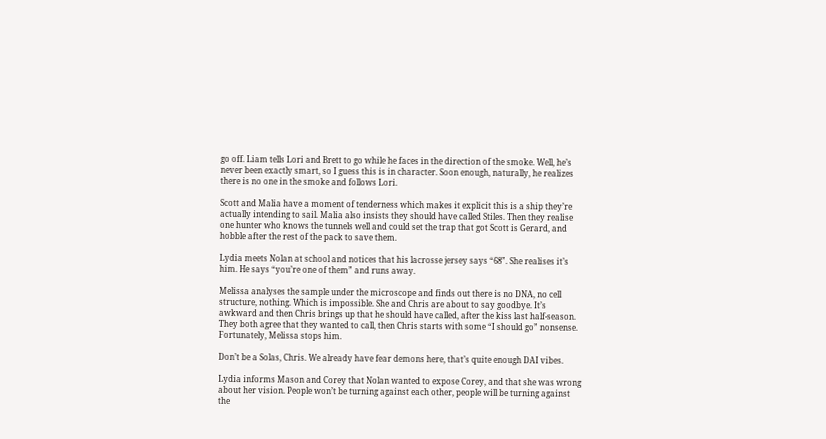go off. Liam tells Lori and Brett to go while he faces in the direction of the smoke. Well, he’s never been exactly smart, so I guess this is in character. Soon enough, naturally, he realizes there is no one in the smoke and follows Lori.

Scott and Malia have a moment of tenderness which makes it explicit this is a ship they’re actually intending to sail. Malia also insists they should have called Stiles. Then they realise one hunter who knows the tunnels well and could set the trap that got Scott is Gerard, and hobble after the rest of the pack to save them.

Lydia meets Nolan at school and notices that his lacrosse jersey says “68”. She realises it’s him. He says “you’re one of them” and runs away.

Melissa analyses the sample under the microscope and finds out there is no DNA, no cell structure, nothing. Which is impossible. She and Chris are about to say goodbye. It’s awkward and then Chris brings up that he should have called, after the kiss last half-season. They both agree that they wanted to call, then Chris starts with some “I should go” nonsense. Fortunately, Melissa stops him.

Don’t be a Solas, Chris. We already have fear demons here, that’s quite enough DAI vibes.

Lydia informs Mason and Corey that Nolan wanted to expose Corey, and that she was wrong about her vision. People won’t be turning against each other, people will be turning against the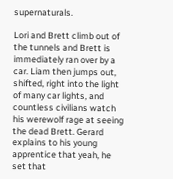supernaturals.

Lori and Brett climb out of the tunnels and Brett is immediately ran over by a car. Liam then jumps out, shifted, right into the light of many car lights, and countless civilians watch his werewolf rage at seeing the dead Brett. Gerard explains to his young apprentice that yeah, he set that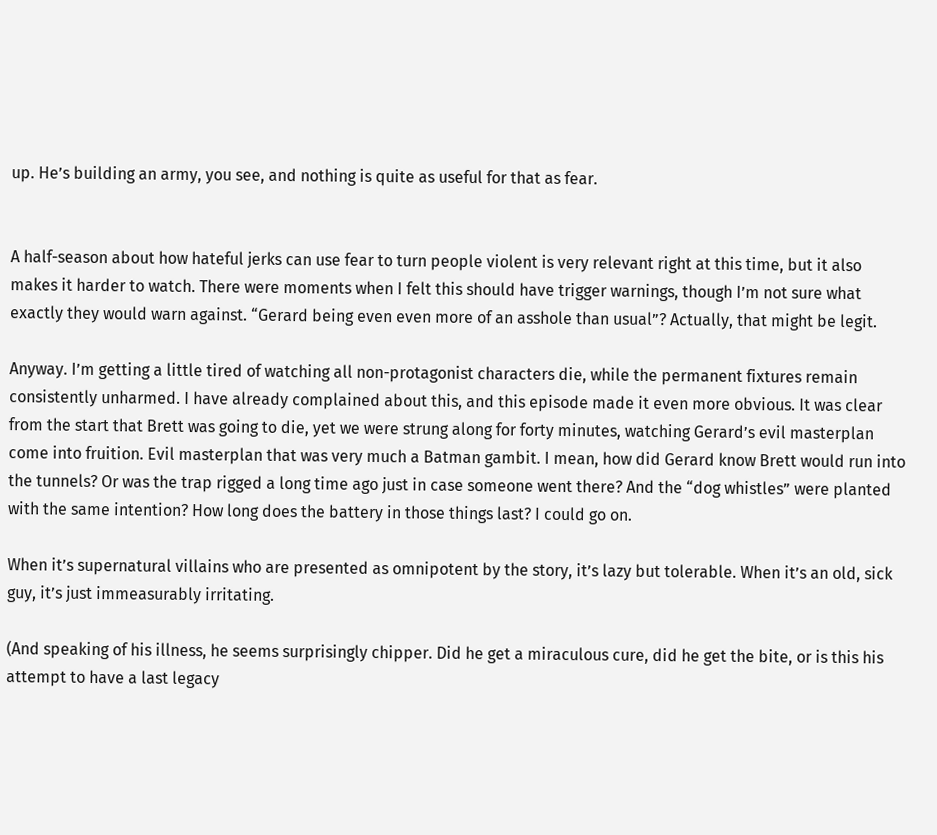up. He’s building an army, you see, and nothing is quite as useful for that as fear.


A half-season about how hateful jerks can use fear to turn people violent is very relevant right at this time, but it also makes it harder to watch. There were moments when I felt this should have trigger warnings, though I’m not sure what exactly they would warn against. “Gerard being even even more of an asshole than usual”? Actually, that might be legit.

Anyway. I’m getting a little tired of watching all non-protagonist characters die, while the permanent fixtures remain consistently unharmed. I have already complained about this, and this episode made it even more obvious. It was clear from the start that Brett was going to die, yet we were strung along for forty minutes, watching Gerard’s evil masterplan come into fruition. Evil masterplan that was very much a Batman gambit. I mean, how did Gerard know Brett would run into the tunnels? Or was the trap rigged a long time ago just in case someone went there? And the “dog whistles” were planted with the same intention? How long does the battery in those things last? I could go on.

When it’s supernatural villains who are presented as omnipotent by the story, it’s lazy but tolerable. When it’s an old, sick guy, it’s just immeasurably irritating.

(And speaking of his illness, he seems surprisingly chipper. Did he get a miraculous cure, did he get the bite, or is this his attempt to have a last legacy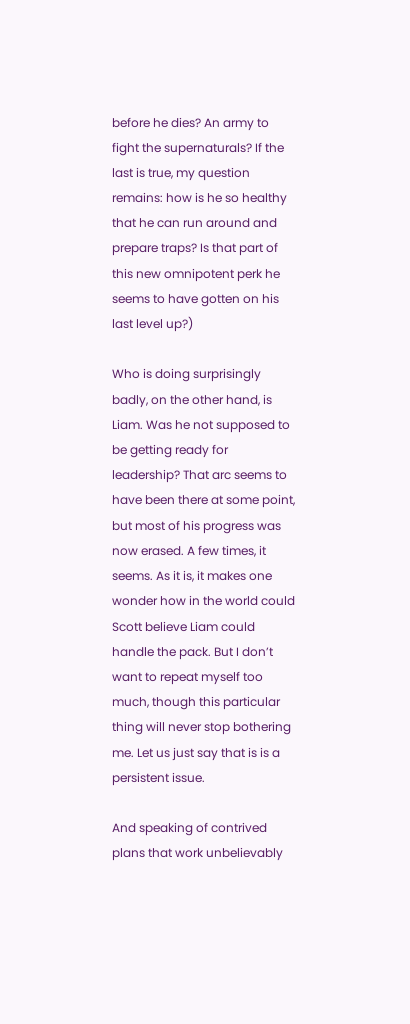before he dies? An army to fight the supernaturals? If the last is true, my question remains: how is he so healthy that he can run around and prepare traps? Is that part of this new omnipotent perk he seems to have gotten on his last level up?)

Who is doing surprisingly badly, on the other hand, is Liam. Was he not supposed to be getting ready for leadership? That arc seems to have been there at some point, but most of his progress was now erased. A few times, it seems. As it is, it makes one wonder how in the world could Scott believe Liam could handle the pack. But I don’t want to repeat myself too much, though this particular thing will never stop bothering me. Let us just say that is is a persistent issue.

And speaking of contrived plans that work unbelievably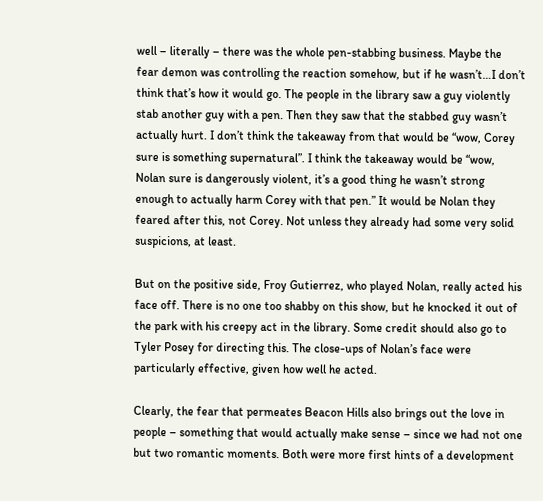well – literally – there was the whole pen-stabbing business. Maybe the fear demon was controlling the reaction somehow, but if he wasn’t…I don’t think that’s how it would go. The people in the library saw a guy violently stab another guy with a pen. Then they saw that the stabbed guy wasn’t actually hurt. I don’t think the takeaway from that would be “wow, Corey sure is something supernatural”. I think the takeaway would be “wow, Nolan sure is dangerously violent, it’s a good thing he wasn’t strong enough to actually harm Corey with that pen.” It would be Nolan they feared after this, not Corey. Not unless they already had some very solid suspicions, at least.

But on the positive side, Froy Gutierrez, who played Nolan, really acted his face off. There is no one too shabby on this show, but he knocked it out of the park with his creepy act in the library. Some credit should also go to Tyler Posey for directing this. The close-ups of Nolan’s face were particularly effective, given how well he acted.

Clearly, the fear that permeates Beacon Hills also brings out the love in people – something that would actually make sense – since we had not one but two romantic moments. Both were more first hints of a development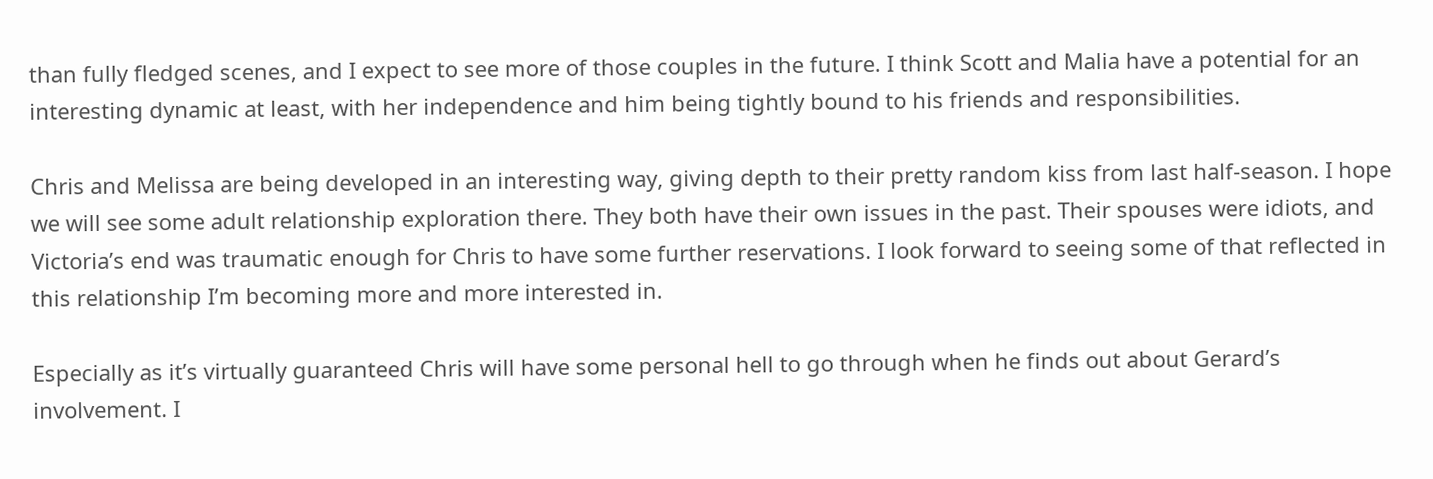than fully fledged scenes, and I expect to see more of those couples in the future. I think Scott and Malia have a potential for an interesting dynamic at least, with her independence and him being tightly bound to his friends and responsibilities.

Chris and Melissa are being developed in an interesting way, giving depth to their pretty random kiss from last half-season. I hope we will see some adult relationship exploration there. They both have their own issues in the past. Their spouses were idiots, and Victoria’s end was traumatic enough for Chris to have some further reservations. I look forward to seeing some of that reflected in this relationship I’m becoming more and more interested in.

Especially as it’s virtually guaranteed Chris will have some personal hell to go through when he finds out about Gerard’s involvement. I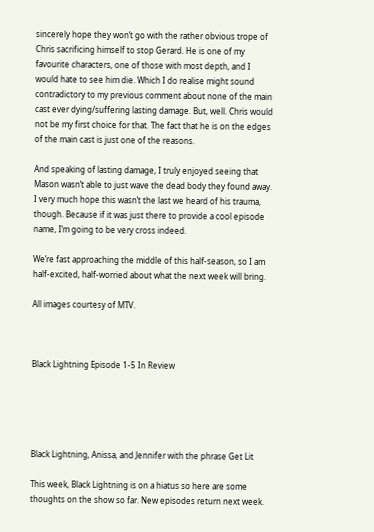sincerely hope they won’t go with the rather obvious trope of Chris sacrificing himself to stop Gerard. He is one of my favourite characters, one of those with most depth, and I would hate to see him die. Which I do realise might sound contradictory to my previous comment about none of the main cast ever dying/suffering lasting damage. But, well. Chris would not be my first choice for that. The fact that he is on the edges of the main cast is just one of the reasons.

And speaking of lasting damage, I truly enjoyed seeing that Mason wasn’t able to just wave the dead body they found away. I very much hope this wasn’t the last we heard of his trauma, though. Because if it was just there to provide a cool episode name, I’m going to be very cross indeed.

We’re fast approaching the middle of this half-season, so I am half-excited, half-worried about what the next week will bring.

All images courtesy of MTV.



Black Lightning Episode 1-5 In Review





Black Lightning, Anissa, and Jennifer with the phrase Get Lit

This week, Black Lightning is on a hiatus so here are some thoughts on the show so far. New episodes return next week.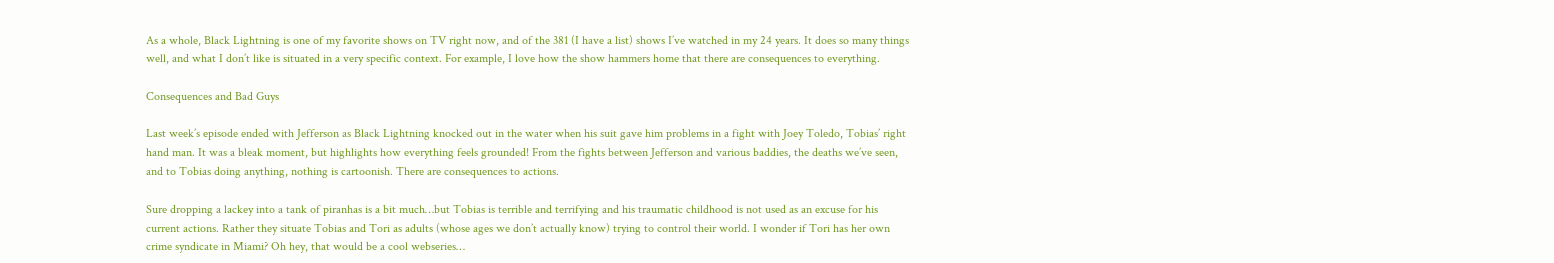As a whole, Black Lightning is one of my favorite shows on TV right now, and of the 381 (I have a list) shows I’ve watched in my 24 years. It does so many things well, and what I don’t like is situated in a very specific context. For example, I love how the show hammers home that there are consequences to everything.

Consequences and Bad Guys

Last week’s episode ended with Jefferson as Black Lightning knocked out in the water when his suit gave him problems in a fight with Joey Toledo, Tobias’ right hand man. It was a bleak moment, but highlights how everything feels grounded! From the fights between Jefferson and various baddies, the deaths we’ve seen, and to Tobias doing anything, nothing is cartoonish. There are consequences to actions.

Sure dropping a lackey into a tank of piranhas is a bit much…but Tobias is terrible and terrifying and his traumatic childhood is not used as an excuse for his current actions. Rather they situate Tobias and Tori as adults (whose ages we don’t actually know) trying to control their world. I wonder if Tori has her own crime syndicate in Miami? Oh hey, that would be a cool webseries…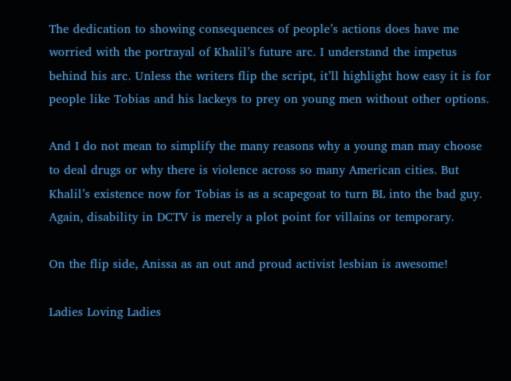The dedication to showing consequences of people’s actions does have me worried with the portrayal of Khalil’s future arc. I understand the impetus behind his arc. Unless the writers flip the script, it’ll highlight how easy it is for people like Tobias and his lackeys to prey on young men without other options.

And I do not mean to simplify the many reasons why a young man may choose to deal drugs or why there is violence across so many American cities. But Khalil’s existence now for Tobias is as a scapegoat to turn BL into the bad guy. Again, disability in DCTV is merely a plot point for villains or temporary.

On the flip side, Anissa as an out and proud activist lesbian is awesome!

Ladies Loving Ladies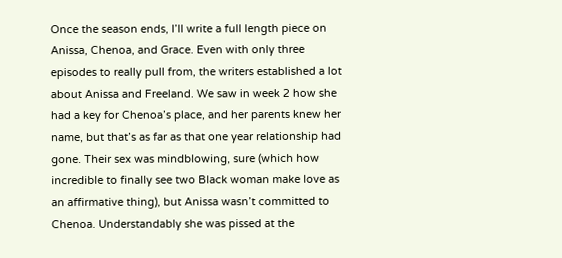Once the season ends, I’ll write a full length piece on Anissa, Chenoa, and Grace. Even with only three episodes to really pull from, the writers established a lot about Anissa and Freeland. We saw in week 2 how she had a key for Chenoa’s place, and her parents knew her name, but that’s as far as that one year relationship had gone. Their sex was mindblowing, sure (which how incredible to finally see two Black woman make love as an affirmative thing), but Anissa wasn’t committed to Chenoa. Understandably she was pissed at the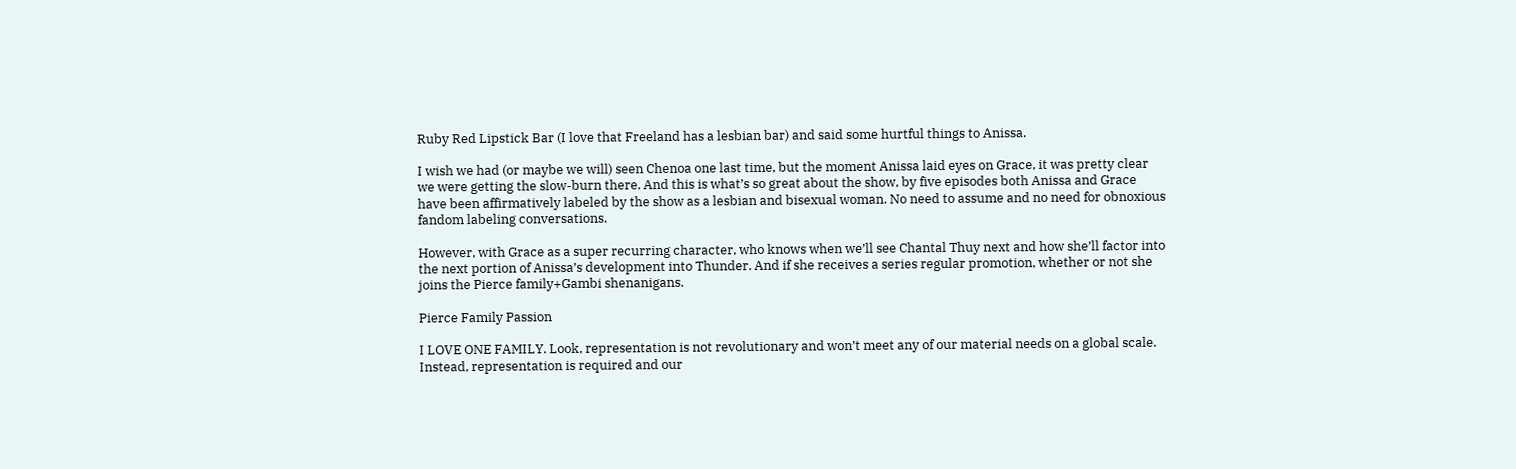Ruby Red Lipstick Bar (I love that Freeland has a lesbian bar) and said some hurtful things to Anissa.

I wish we had (or maybe we will) seen Chenoa one last time, but the moment Anissa laid eyes on Grace, it was pretty clear we were getting the slow-burn there. And this is what’s so great about the show, by five episodes both Anissa and Grace have been affirmatively labeled by the show as a lesbian and bisexual woman. No need to assume and no need for obnoxious fandom labeling conversations.

However, with Grace as a super recurring character, who knows when we’ll see Chantal Thuy next and how she’ll factor into the next portion of Anissa’s development into Thunder. And if she receives a series regular promotion, whether or not she joins the Pierce family+Gambi shenanigans.

Pierce Family Passion

I LOVE ONE FAMILY. Look, representation is not revolutionary and won’t meet any of our material needs on a global scale. Instead, representation is required and our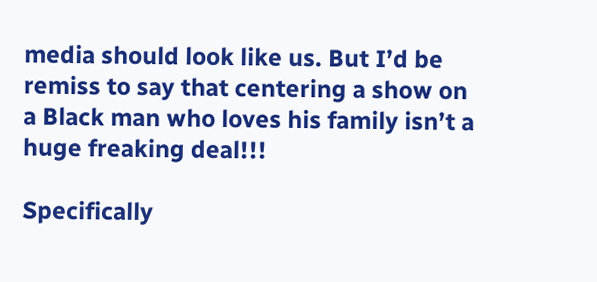media should look like us. But I’d be remiss to say that centering a show on a Black man who loves his family isn’t a huge freaking deal!!!

Specifically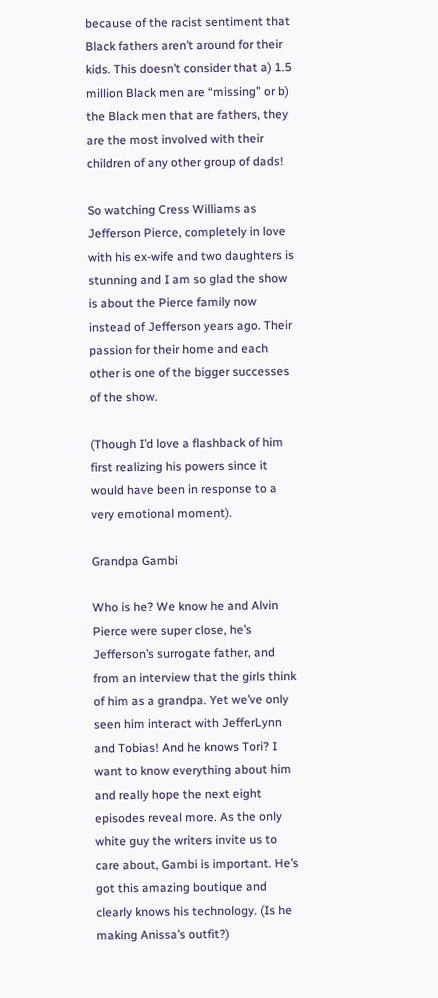because of the racist sentiment that Black fathers aren’t around for their kids. This doesn’t consider that a) 1.5 million Black men are “missing” or b) the Black men that are fathers, they are the most involved with their children of any other group of dads!

So watching Cress Williams as Jefferson Pierce, completely in love with his ex-wife and two daughters is stunning and I am so glad the show is about the Pierce family now instead of Jefferson years ago. Their passion for their home and each other is one of the bigger successes of the show.

(Though I’d love a flashback of him first realizing his powers since it would have been in response to a very emotional moment).

Grandpa Gambi

Who is he? We know he and Alvin Pierce were super close, he’s Jefferson’s surrogate father, and from an interview that the girls think of him as a grandpa. Yet we’ve only seen him interact with JefferLynn and Tobias! And he knows Tori? I want to know everything about him and really hope the next eight episodes reveal more. As the only white guy the writers invite us to care about, Gambi is important. He’s got this amazing boutique and clearly knows his technology. (Is he making Anissa’s outfit?)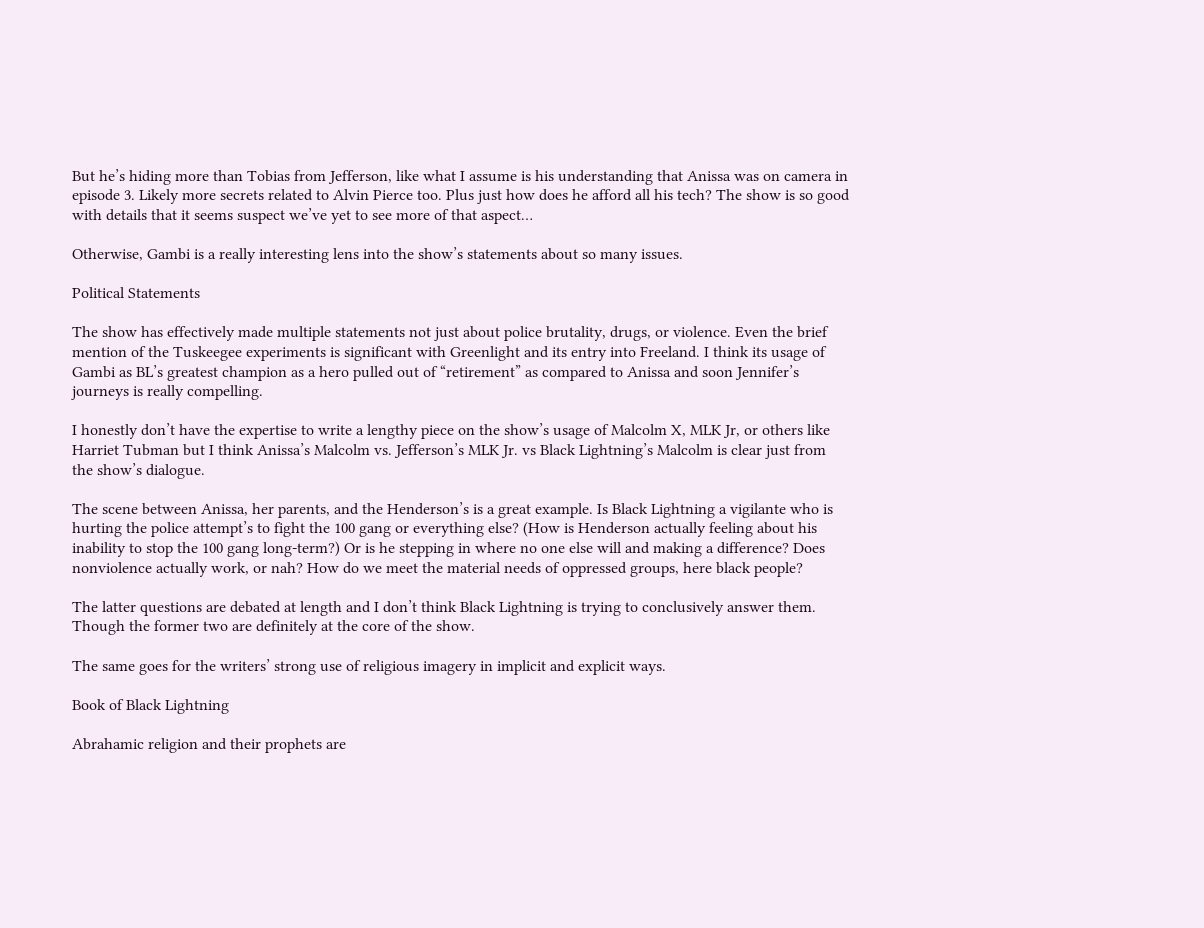But he’s hiding more than Tobias from Jefferson, like what I assume is his understanding that Anissa was on camera in episode 3. Likely more secrets related to Alvin Pierce too. Plus just how does he afford all his tech? The show is so good with details that it seems suspect we’ve yet to see more of that aspect…

Otherwise, Gambi is a really interesting lens into the show’s statements about so many issues.

Political Statements

The show has effectively made multiple statements not just about police brutality, drugs, or violence. Even the brief mention of the Tuskeegee experiments is significant with Greenlight and its entry into Freeland. I think its usage of Gambi as BL’s greatest champion as a hero pulled out of “retirement” as compared to Anissa and soon Jennifer’s journeys is really compelling.

I honestly don’t have the expertise to write a lengthy piece on the show’s usage of Malcolm X, MLK Jr, or others like Harriet Tubman but I think Anissa’s Malcolm vs. Jefferson’s MLK Jr. vs Black Lightning’s Malcolm is clear just from the show’s dialogue.

The scene between Anissa, her parents, and the Henderson’s is a great example. Is Black Lightning a vigilante who is hurting the police attempt’s to fight the 100 gang or everything else? (How is Henderson actually feeling about his inability to stop the 100 gang long-term?) Or is he stepping in where no one else will and making a difference? Does nonviolence actually work, or nah? How do we meet the material needs of oppressed groups, here black people?

The latter questions are debated at length and I don’t think Black Lightning is trying to conclusively answer them. Though the former two are definitely at the core of the show.

The same goes for the writers’ strong use of religious imagery in implicit and explicit ways.

Book of Black Lightning

Abrahamic religion and their prophets are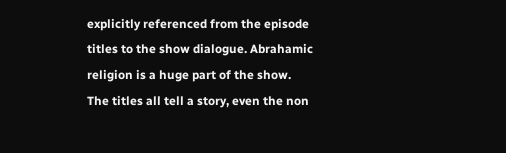explicitly referenced from the episode titles to the show dialogue. Abrahamic religion is a huge part of the show. The titles all tell a story, even the non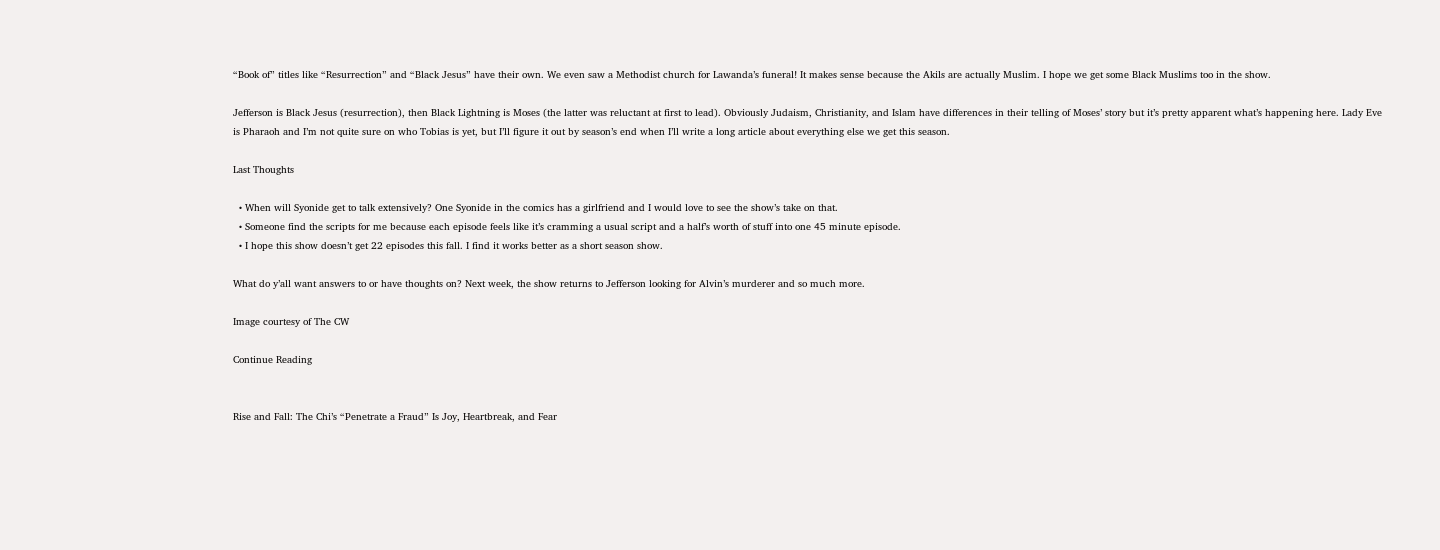“Book of” titles like “Resurrection” and “Black Jesus” have their own. We even saw a Methodist church for Lawanda’s funeral! It makes sense because the Akils are actually Muslim. I hope we get some Black Muslims too in the show.

Jefferson is Black Jesus (resurrection), then Black Lightning is Moses (the latter was reluctant at first to lead). Obviously Judaism, Christianity, and Islam have differences in their telling of Moses’ story but it’s pretty apparent what’s happening here. Lady Eve is Pharaoh and I’m not quite sure on who Tobias is yet, but I’ll figure it out by season’s end when I’ll write a long article about everything else we get this season.

Last Thoughts

  • When will Syonide get to talk extensively? One Syonide in the comics has a girlfriend and I would love to see the show’s take on that.
  • Someone find the scripts for me because each episode feels like it’s cramming a usual script and a half’s worth of stuff into one 45 minute episode.
  • I hope this show doesn’t get 22 episodes this fall. I find it works better as a short season show.

What do y’all want answers to or have thoughts on? Next week, the show returns to Jefferson looking for Alvin’s murderer and so much more.

Image courtesy of The CW

Continue Reading


Rise and Fall: The Chi’s “Penetrate a Fraud” Is Joy, Heartbreak, and Fear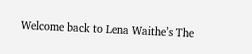Welcome back to Lena Waithe’s The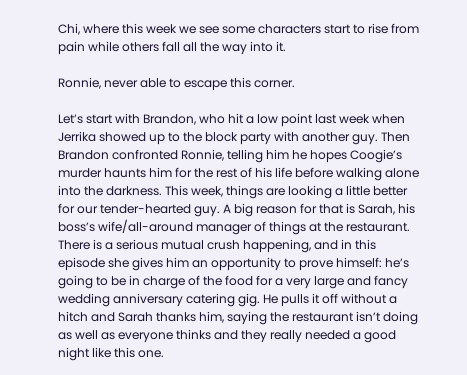Chi, where this week we see some characters start to rise from pain while others fall all the way into it.

Ronnie, never able to escape this corner.

Let’s start with Brandon, who hit a low point last week when Jerrika showed up to the block party with another guy. Then Brandon confronted Ronnie, telling him he hopes Coogie’s murder haunts him for the rest of his life before walking alone into the darkness. This week, things are looking a little better for our tender-hearted guy. A big reason for that is Sarah, his boss’s wife/all-around manager of things at the restaurant. There is a serious mutual crush happening, and in this episode she gives him an opportunity to prove himself: he’s going to be in charge of the food for a very large and fancy wedding anniversary catering gig. He pulls it off without a hitch and Sarah thanks him, saying the restaurant isn’t doing as well as everyone thinks and they really needed a good night like this one.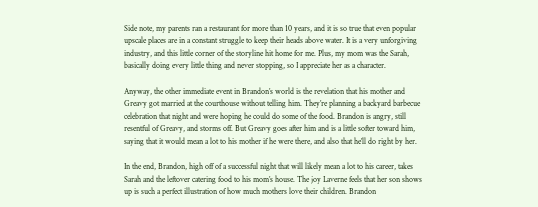Side note, my parents ran a restaurant for more than 10 years, and it is so true that even popular upscale places are in a constant struggle to keep their heads above water. It is a very unforgiving industry, and this little corner of the storyline hit home for me. Plus, my mom was the Sarah, basically doing every little thing and never stopping, so I appreciate her as a character.

Anyway, the other immediate event in Brandon’s world is the revelation that his mother and Greavy got married at the courthouse without telling him. They’re planning a backyard barbecue celebration that night and were hoping he could do some of the food. Brandon is angry, still resentful of Greavy, and storms off. But Greavy goes after him and is a little softer toward him, saying that it would mean a lot to his mother if he were there, and also that he’ll do right by her.

In the end, Brandon, high off of a successful night that will likely mean a lot to his career, takes Sarah and the leftover catering food to his mom’s house. The joy Laverne feels that her son shows up is such a perfect illustration of how much mothers love their children. Brandon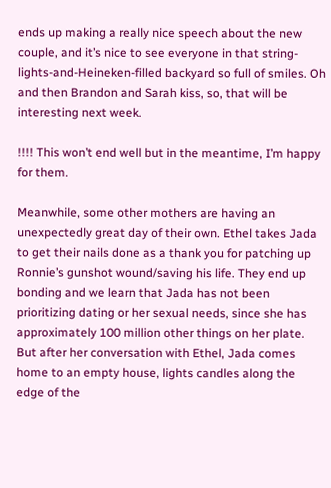ends up making a really nice speech about the new couple, and it’s nice to see everyone in that string-lights-and-Heineken-filled backyard so full of smiles. Oh and then Brandon and Sarah kiss, so, that will be interesting next week.

!!!! This won’t end well but in the meantime, I’m happy for them.

Meanwhile, some other mothers are having an unexpectedly great day of their own. Ethel takes Jada to get their nails done as a thank you for patching up Ronnie’s gunshot wound/saving his life. They end up bonding and we learn that Jada has not been prioritizing dating or her sexual needs, since she has approximately 100 million other things on her plate. But after her conversation with Ethel, Jada comes home to an empty house, lights candles along the edge of the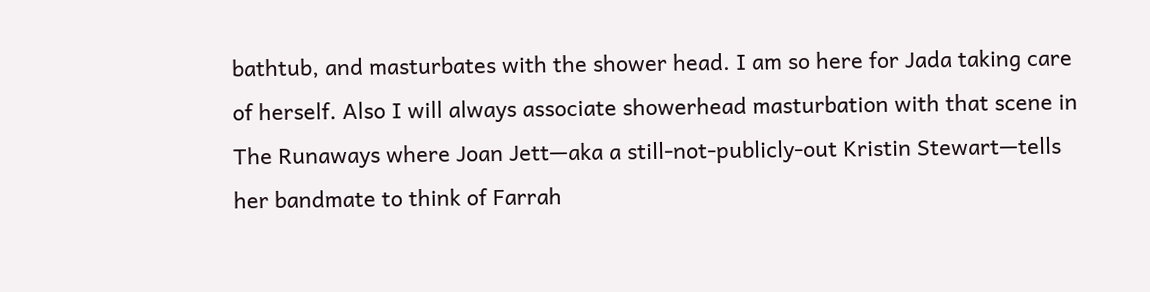bathtub, and masturbates with the shower head. I am so here for Jada taking care of herself. Also I will always associate showerhead masturbation with that scene in The Runaways where Joan Jett—aka a still-not-publicly-out Kristin Stewart—tells her bandmate to think of Farrah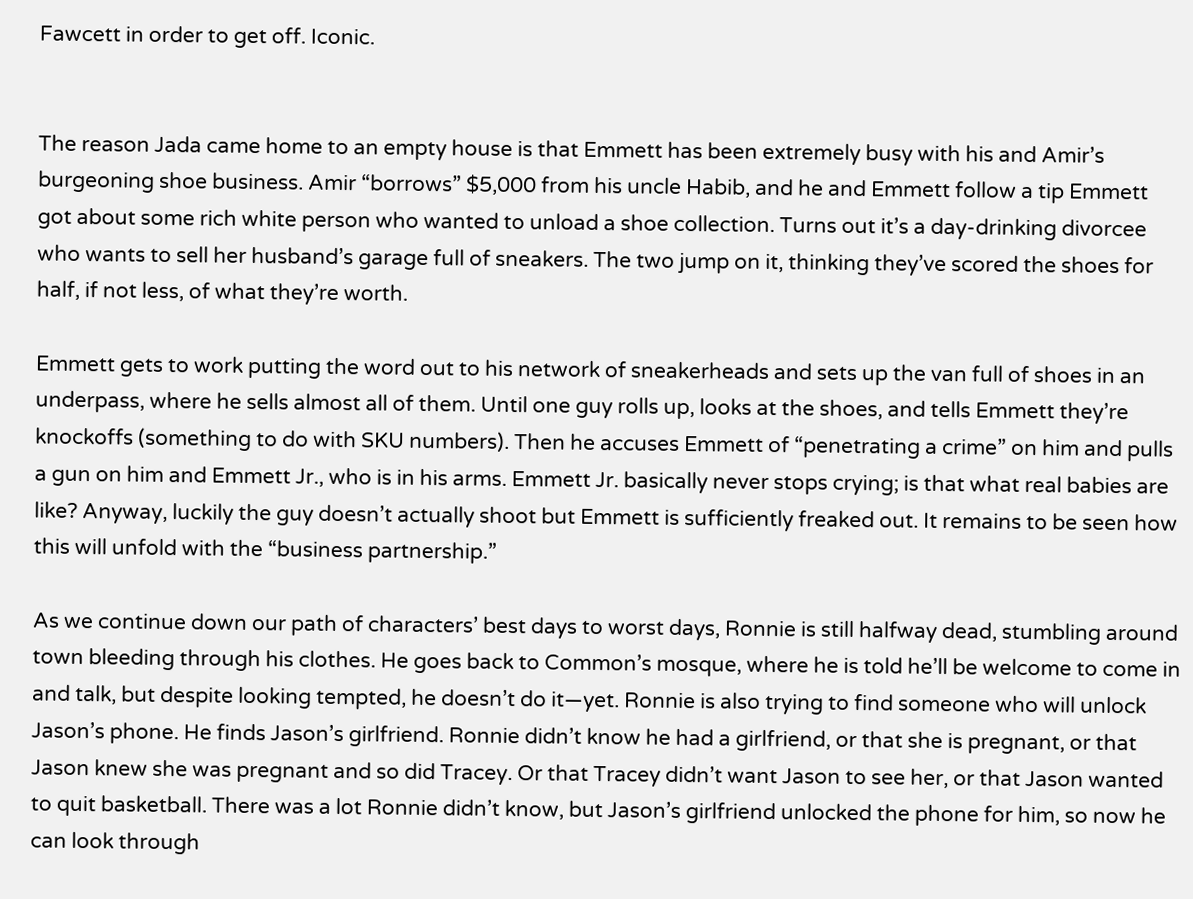Fawcett in order to get off. Iconic.


The reason Jada came home to an empty house is that Emmett has been extremely busy with his and Amir’s burgeoning shoe business. Amir “borrows” $5,000 from his uncle Habib, and he and Emmett follow a tip Emmett got about some rich white person who wanted to unload a shoe collection. Turns out it’s a day-drinking divorcee who wants to sell her husband’s garage full of sneakers. The two jump on it, thinking they’ve scored the shoes for half, if not less, of what they’re worth.

Emmett gets to work putting the word out to his network of sneakerheads and sets up the van full of shoes in an underpass, where he sells almost all of them. Until one guy rolls up, looks at the shoes, and tells Emmett they’re knockoffs (something to do with SKU numbers). Then he accuses Emmett of “penetrating a crime” on him and pulls a gun on him and Emmett Jr., who is in his arms. Emmett Jr. basically never stops crying; is that what real babies are like? Anyway, luckily the guy doesn’t actually shoot but Emmett is sufficiently freaked out. It remains to be seen how this will unfold with the “business partnership.”

As we continue down our path of characters’ best days to worst days, Ronnie is still halfway dead, stumbling around town bleeding through his clothes. He goes back to Common’s mosque, where he is told he’ll be welcome to come in and talk, but despite looking tempted, he doesn’t do it—yet. Ronnie is also trying to find someone who will unlock Jason’s phone. He finds Jason’s girlfriend. Ronnie didn’t know he had a girlfriend, or that she is pregnant, or that Jason knew she was pregnant and so did Tracey. Or that Tracey didn’t want Jason to see her, or that Jason wanted to quit basketball. There was a lot Ronnie didn’t know, but Jason’s girlfriend unlocked the phone for him, so now he can look through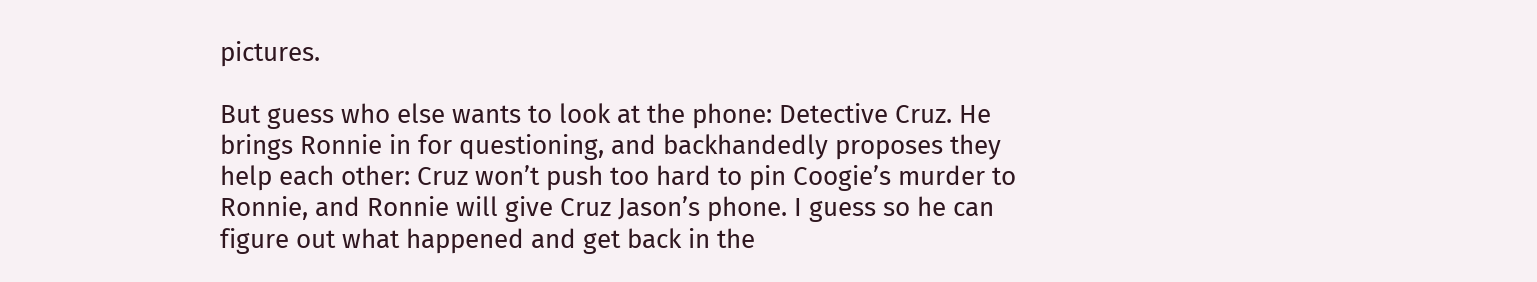pictures.

But guess who else wants to look at the phone: Detective Cruz. He brings Ronnie in for questioning, and backhandedly proposes they help each other: Cruz won’t push too hard to pin Coogie’s murder to Ronnie, and Ronnie will give Cruz Jason’s phone. I guess so he can figure out what happened and get back in the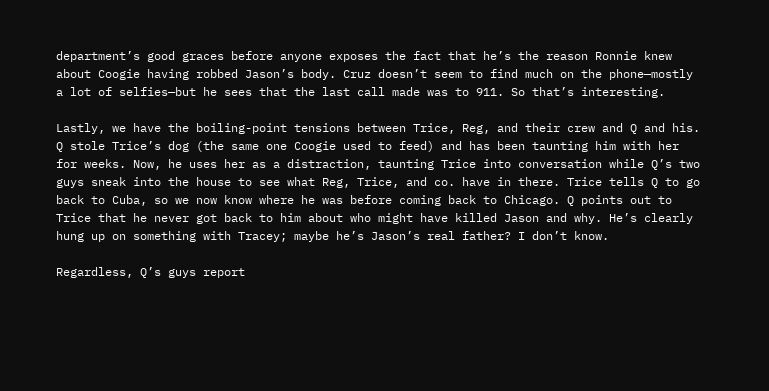department’s good graces before anyone exposes the fact that he’s the reason Ronnie knew about Coogie having robbed Jason’s body. Cruz doesn’t seem to find much on the phone—mostly a lot of selfies—but he sees that the last call made was to 911. So that’s interesting.

Lastly, we have the boiling-point tensions between Trice, Reg, and their crew and Q and his. Q stole Trice’s dog (the same one Coogie used to feed) and has been taunting him with her for weeks. Now, he uses her as a distraction, taunting Trice into conversation while Q’s two guys sneak into the house to see what Reg, Trice, and co. have in there. Trice tells Q to go back to Cuba, so we now know where he was before coming back to Chicago. Q points out to Trice that he never got back to him about who might have killed Jason and why. He’s clearly hung up on something with Tracey; maybe he’s Jason’s real father? I don’t know.

Regardless, Q’s guys report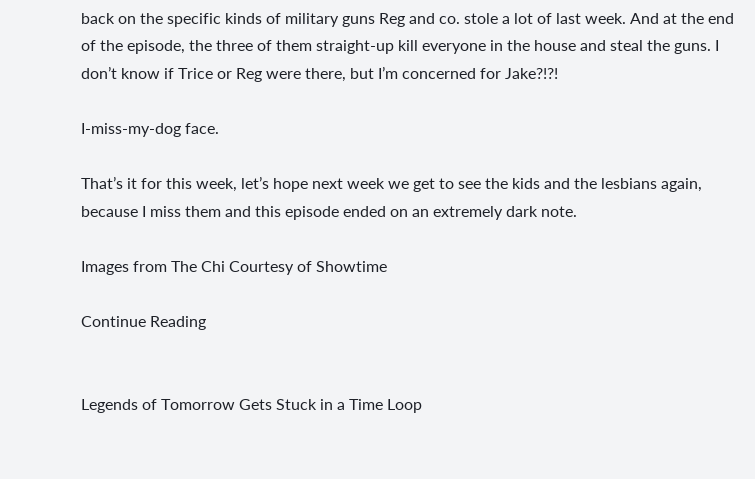back on the specific kinds of military guns Reg and co. stole a lot of last week. And at the end of the episode, the three of them straight-up kill everyone in the house and steal the guns. I don’t know if Trice or Reg were there, but I’m concerned for Jake?!?!

I-miss-my-dog face.

That’s it for this week, let’s hope next week we get to see the kids and the lesbians again, because I miss them and this episode ended on an extremely dark note.

Images from The Chi Courtesy of Showtime

Continue Reading


Legends of Tomorrow Gets Stuck in a Time Loop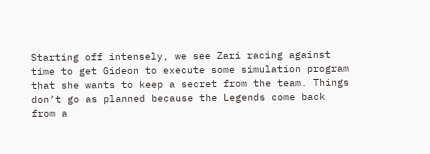Starting off intensely, we see Zari racing against time to get Gideon to execute some simulation program that she wants to keep a secret from the team. Things don’t go as planned because the Legends come back from a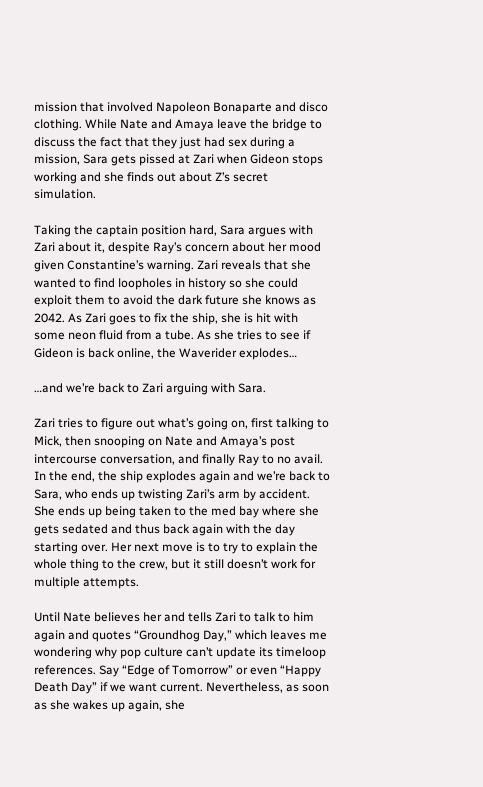mission that involved Napoleon Bonaparte and disco clothing. While Nate and Amaya leave the bridge to discuss the fact that they just had sex during a mission, Sara gets pissed at Zari when Gideon stops working and she finds out about Z’s secret simulation.

Taking the captain position hard, Sara argues with Zari about it, despite Ray’s concern about her mood given Constantine’s warning. Zari reveals that she wanted to find loopholes in history so she could exploit them to avoid the dark future she knows as 2042. As Zari goes to fix the ship, she is hit with some neon fluid from a tube. As she tries to see if Gideon is back online, the Waverider explodes…

…and we’re back to Zari arguing with Sara.

Zari tries to figure out what’s going on, first talking to Mick, then snooping on Nate and Amaya’s post intercourse conversation, and finally Ray to no avail. In the end, the ship explodes again and we’re back to Sara, who ends up twisting Zari’s arm by accident. She ends up being taken to the med bay where she gets sedated and thus back again with the day starting over. Her next move is to try to explain the whole thing to the crew, but it still doesn’t work for multiple attempts.

Until Nate believes her and tells Zari to talk to him again and quotes “Groundhog Day,” which leaves me wondering why pop culture can’t update its timeloop references. Say “Edge of Tomorrow” or even “Happy Death Day” if we want current. Nevertheless, as soon as she wakes up again, she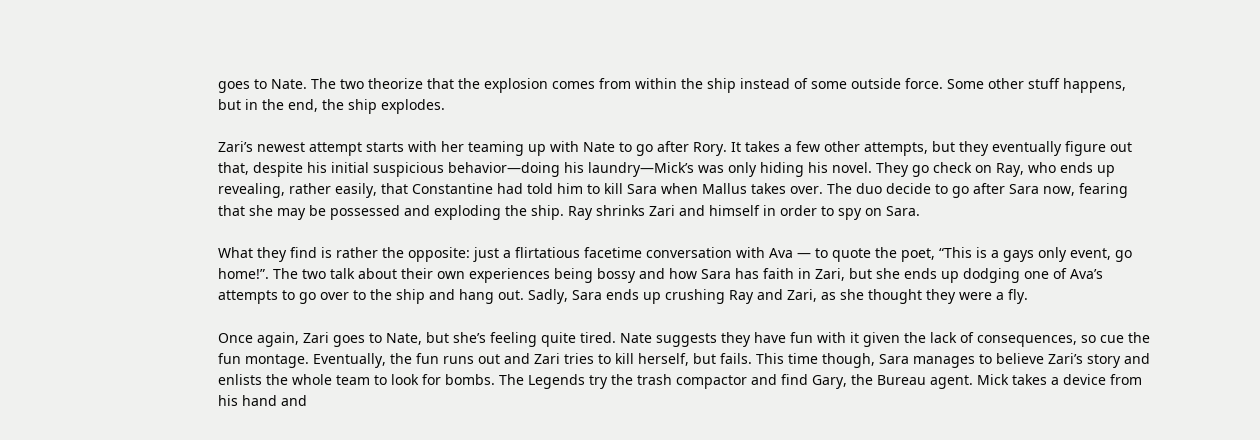goes to Nate. The two theorize that the explosion comes from within the ship instead of some outside force. Some other stuff happens, but in the end, the ship explodes.

Zari’s newest attempt starts with her teaming up with Nate to go after Rory. It takes a few other attempts, but they eventually figure out that, despite his initial suspicious behavior—doing his laundry—Mick’s was only hiding his novel. They go check on Ray, who ends up revealing, rather easily, that Constantine had told him to kill Sara when Mallus takes over. The duo decide to go after Sara now, fearing that she may be possessed and exploding the ship. Ray shrinks Zari and himself in order to spy on Sara.

What they find is rather the opposite: just a flirtatious facetime conversation with Ava — to quote the poet, “This is a gays only event, go home!”. The two talk about their own experiences being bossy and how Sara has faith in Zari, but she ends up dodging one of Ava’s attempts to go over to the ship and hang out. Sadly, Sara ends up crushing Ray and Zari, as she thought they were a fly.

Once again, Zari goes to Nate, but she’s feeling quite tired. Nate suggests they have fun with it given the lack of consequences, so cue the fun montage. Eventually, the fun runs out and Zari tries to kill herself, but fails. This time though, Sara manages to believe Zari’s story and enlists the whole team to look for bombs. The Legends try the trash compactor and find Gary, the Bureau agent. Mick takes a device from his hand and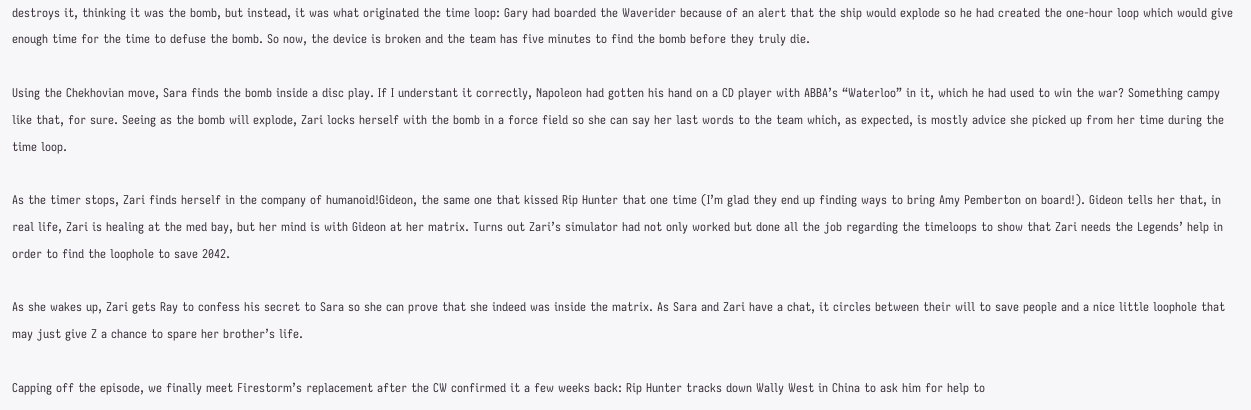destroys it, thinking it was the bomb, but instead, it was what originated the time loop: Gary had boarded the Waverider because of an alert that the ship would explode so he had created the one-hour loop which would give enough time for the time to defuse the bomb. So now, the device is broken and the team has five minutes to find the bomb before they truly die.

Using the Chekhovian move, Sara finds the bomb inside a disc play. If I understant it correctly, Napoleon had gotten his hand on a CD player with ABBA’s “Waterloo” in it, which he had used to win the war? Something campy like that, for sure. Seeing as the bomb will explode, Zari locks herself with the bomb in a force field so she can say her last words to the team which, as expected, is mostly advice she picked up from her time during the time loop.

As the timer stops, Zari finds herself in the company of humanoid!Gideon, the same one that kissed Rip Hunter that one time (I’m glad they end up finding ways to bring Amy Pemberton on board!). Gideon tells her that, in real life, Zari is healing at the med bay, but her mind is with Gideon at her matrix. Turns out Zari’s simulator had not only worked but done all the job regarding the timeloops to show that Zari needs the Legends’ help in order to find the loophole to save 2042.

As she wakes up, Zari gets Ray to confess his secret to Sara so she can prove that she indeed was inside the matrix. As Sara and Zari have a chat, it circles between their will to save people and a nice little loophole that may just give Z a chance to spare her brother’s life.

Capping off the episode, we finally meet Firestorm’s replacement after the CW confirmed it a few weeks back: Rip Hunter tracks down Wally West in China to ask him for help to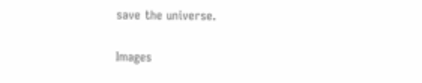save the universe.

Images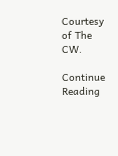Courtesy of The CW.

Continue Reading